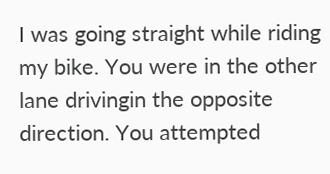I was going straight while riding my bike. You were in the other lane drivingin the opposite direction. You attempted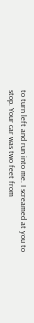to turn left and run into me. I screamed at you to stop. Your car was two feet from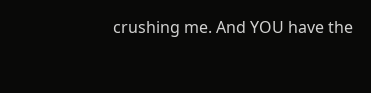crushing me. And YOU have the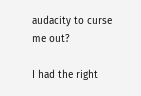audacity to curse me out?

I had the right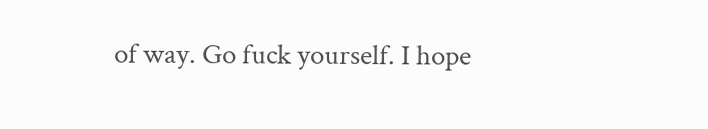of way. Go fuck yourself. I hope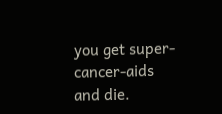you get super-cancer-aids and die.